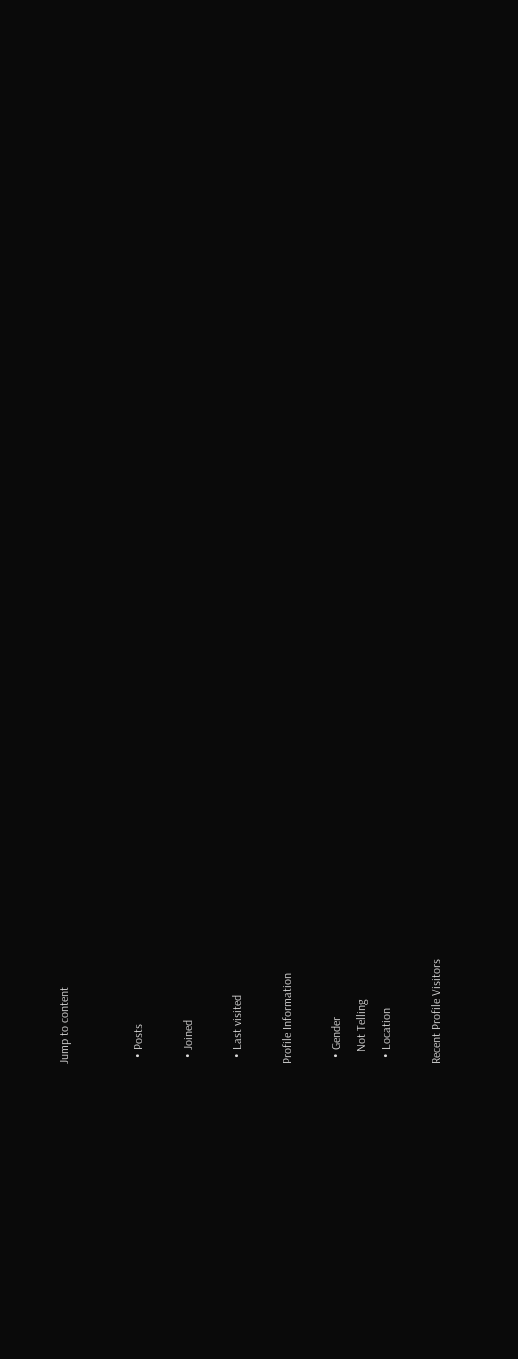Jump to content


  • Posts

  • Joined

  • Last visited

Profile Information

  • Gender
    Not Telling
  • Location

Recent Profile Visitors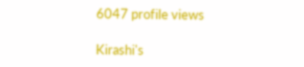6047 profile views

Kirashi's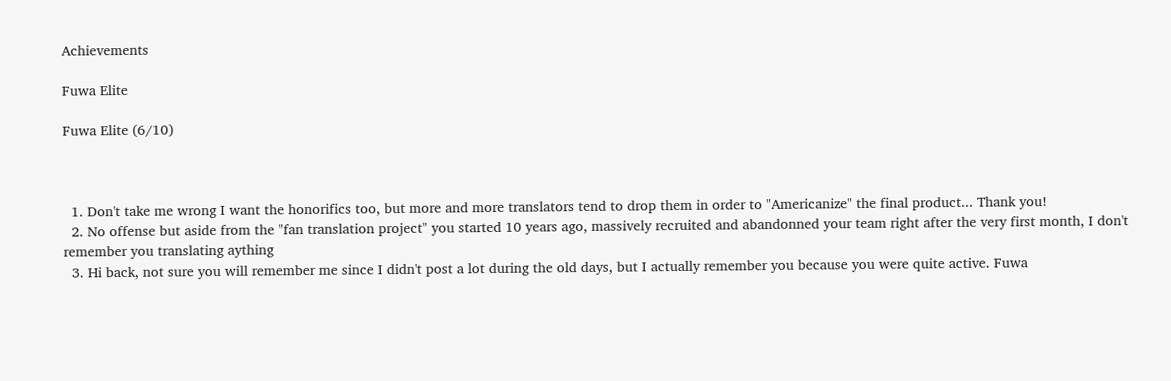Achievements

Fuwa Elite

Fuwa Elite (6/10)



  1. Don't take me wrong I want the honorifics too, but more and more translators tend to drop them in order to "Americanize" the final product... Thank you!
  2. No offense but aside from the "fan translation project" you started 10 years ago, massively recruited and abandonned your team right after the very first month, I don't remember you translating aything
  3. Hi back, not sure you will remember me since I didn't post a lot during the old days, but I actually remember you because you were quite active. Fuwa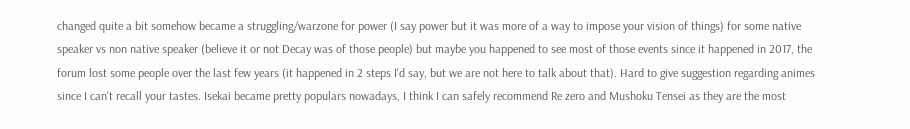changed quite a bit somehow became a struggling/warzone for power (I say power but it was more of a way to impose your vision of things) for some native speaker vs non native speaker (believe it or not Decay was of those people) but maybe you happened to see most of those events since it happened in 2017, the forum lost some people over the last few years (it happened in 2 steps I'd say, but we are not here to talk about that). Hard to give suggestion regarding animes since I can't recall your tastes. Isekai became pretty populars nowadays, I think I can safely recommend Re zero and Mushoku Tensei as they are the most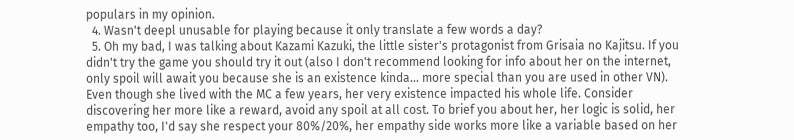populars in my opinion.
  4. Wasn't deepl unusable for playing because it only translate a few words a day?
  5. Oh my bad, I was talking about Kazami Kazuki, the little sister's protagonist from Grisaia no Kajitsu. If you didn't try the game you should try it out (also I don't recommend looking for info about her on the internet, only spoil will await you because she is an existence kinda... more special than you are used in other VN). Even though she lived with the MC a few years, her very existence impacted his whole life. Consider discovering her more like a reward, avoid any spoil at all cost. To brief you about her, her logic is solid, her empathy too, I'd say she respect your 80%/20%, her empathy side works more like a variable based on her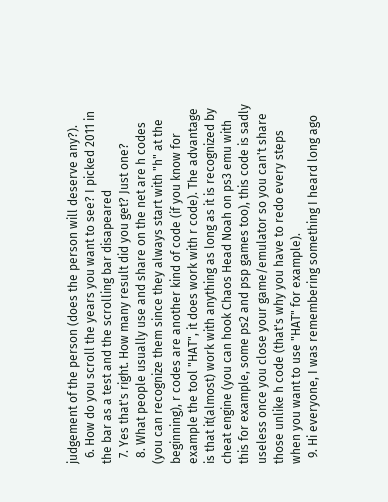judgement of the person (does the person will deserve any?).
  6. How do you scroll the years you want to see? I picked 2011 in the bar as a test and the scrolling bar disapeared
  7. Yes that's right. How many result did you get? Just one?
  8. What people usually use and share on the net are h codes (you can recognize them since they always start with "h" at the beginning), r codes are another kind of code (if you know for example the tool "HAT", it does work with r code). The advantage is that it(almost) work with anything as long as it is recognized by cheat engine (you can hook Chaos Head Noah on ps3 emu with this for example, some ps2 and psp games too), this code is sadly useless once you close your game/emulator so you can't share those unlike h code (that's why you have to redo every steps when you want to use "HAT" for example).
  9. Hi everyone, I was remembering something I heard long ago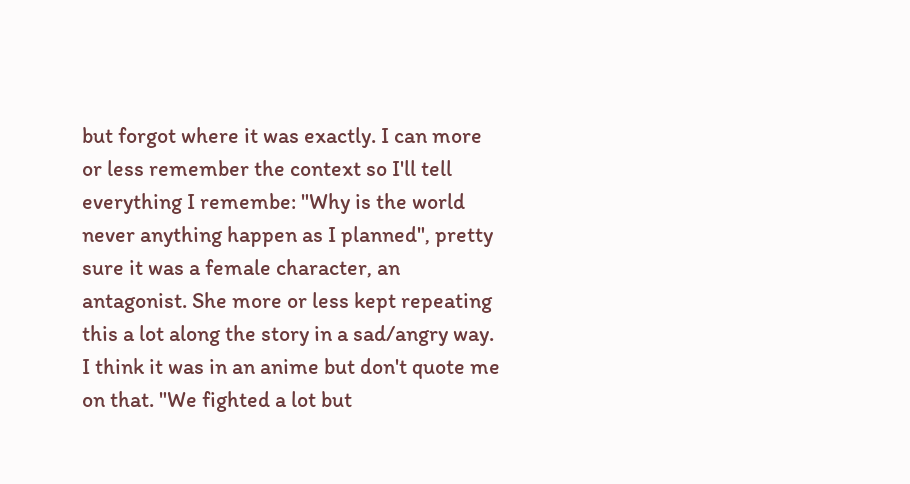but forgot where it was exactly. I can more or less remember the context so I'll tell everything I remembe: "Why is the world never anything happen as I planned", pretty sure it was a female character, an antagonist. She more or less kept repeating this a lot along the story in a sad/angry way. I think it was in an anime but don't quote me on that. "We fighted a lot but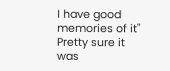I have good memories of it" Pretty sure it was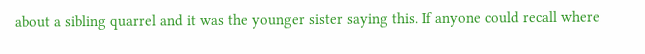about a sibling quarrel and it was the younger sister saying this. If anyone could recall where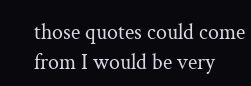those quotes could come from I would be very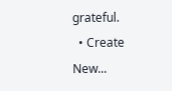grateful.
  • Create New...